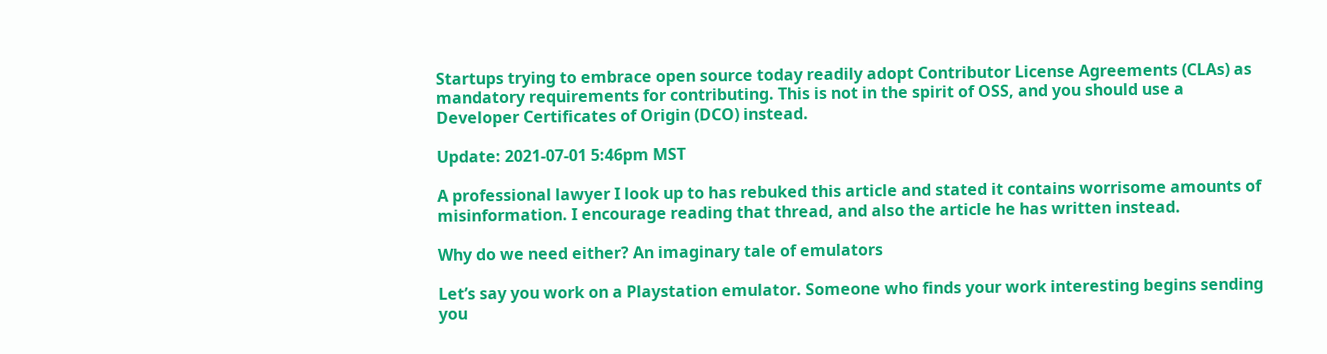Startups trying to embrace open source today readily adopt Contributor License Agreements (CLAs) as mandatory requirements for contributing. This is not in the spirit of OSS, and you should use a Developer Certificates of Origin (DCO) instead.

Update: 2021-07-01 5:46pm MST

A professional lawyer I look up to has rebuked this article and stated it contains worrisome amounts of misinformation. I encourage reading that thread, and also the article he has written instead.

Why do we need either? An imaginary tale of emulators

Let’s say you work on a Playstation emulator. Someone who finds your work interesting begins sending you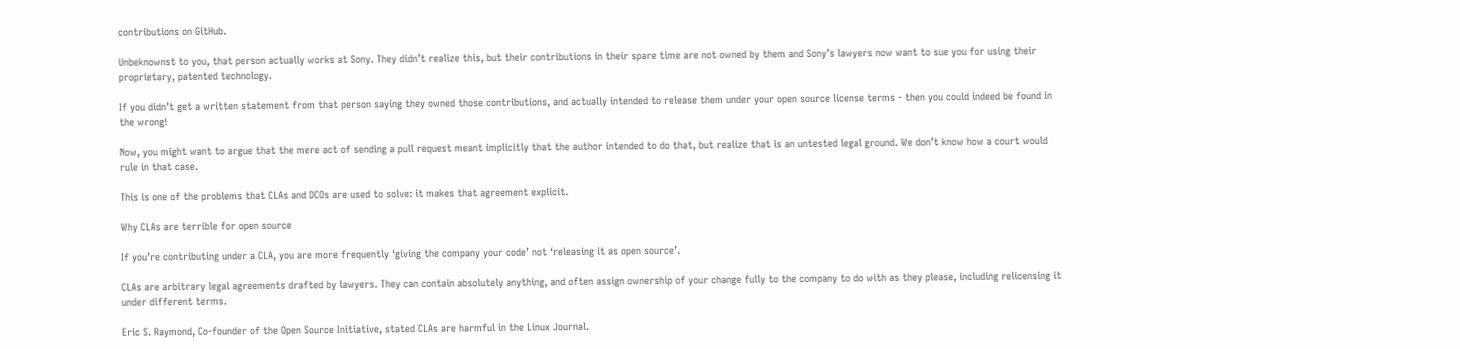contributions on GitHub.

Unbeknownst to you, that person actually works at Sony. They didn’t realize this, but their contributions in their spare time are not owned by them and Sony’s lawyers now want to sue you for using their proprietary, patented technology.

If you didn’t get a written statement from that person saying they owned those contributions, and actually intended to release them under your open source license terms - then you could indeed be found in the wrong!

Now, you might want to argue that the mere act of sending a pull request meant implicitly that the author intended to do that, but realize that is an untested legal ground. We don’t know how a court would rule in that case.

This is one of the problems that CLAs and DCOs are used to solve: it makes that agreement explicit.

Why CLAs are terrible for open source

If you’re contributing under a CLA, you are more frequently ‘giving the company your code’ not ‘releasing it as open source’.

CLAs are arbitrary legal agreements drafted by lawyers. They can contain absolutely anything, and often assign ownership of your change fully to the company to do with as they please, including relicensing it under different terms.

Eric S. Raymond, Co-founder of the Open Source Initiative, stated CLAs are harmful in the Linux Journal.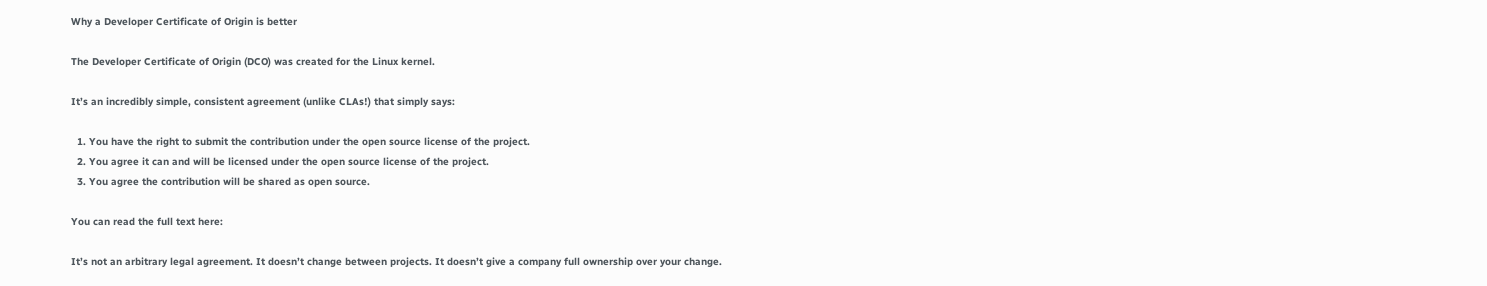Why a Developer Certificate of Origin is better

The Developer Certificate of Origin (DCO) was created for the Linux kernel.

It’s an incredibly simple, consistent agreement (unlike CLAs!) that simply says:

  1. You have the right to submit the contribution under the open source license of the project.
  2. You agree it can and will be licensed under the open source license of the project.
  3. You agree the contribution will be shared as open source.

You can read the full text here:

It’s not an arbitrary legal agreement. It doesn’t change between projects. It doesn’t give a company full ownership over your change.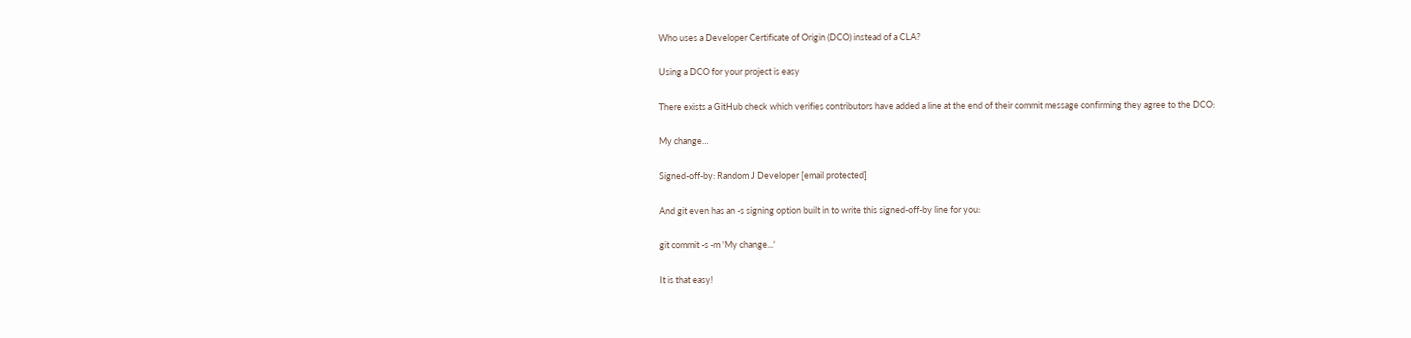Who uses a Developer Certificate of Origin (DCO) instead of a CLA?

Using a DCO for your project is easy

There exists a GitHub check which verifies contributors have added a line at the end of their commit message confirming they agree to the DCO:

My change…

Signed-off-by: Random J Developer [email protected]

And git even has an -s signing option built in to write this signed-off-by line for you:

git commit -s -m 'My change...'

It is that easy!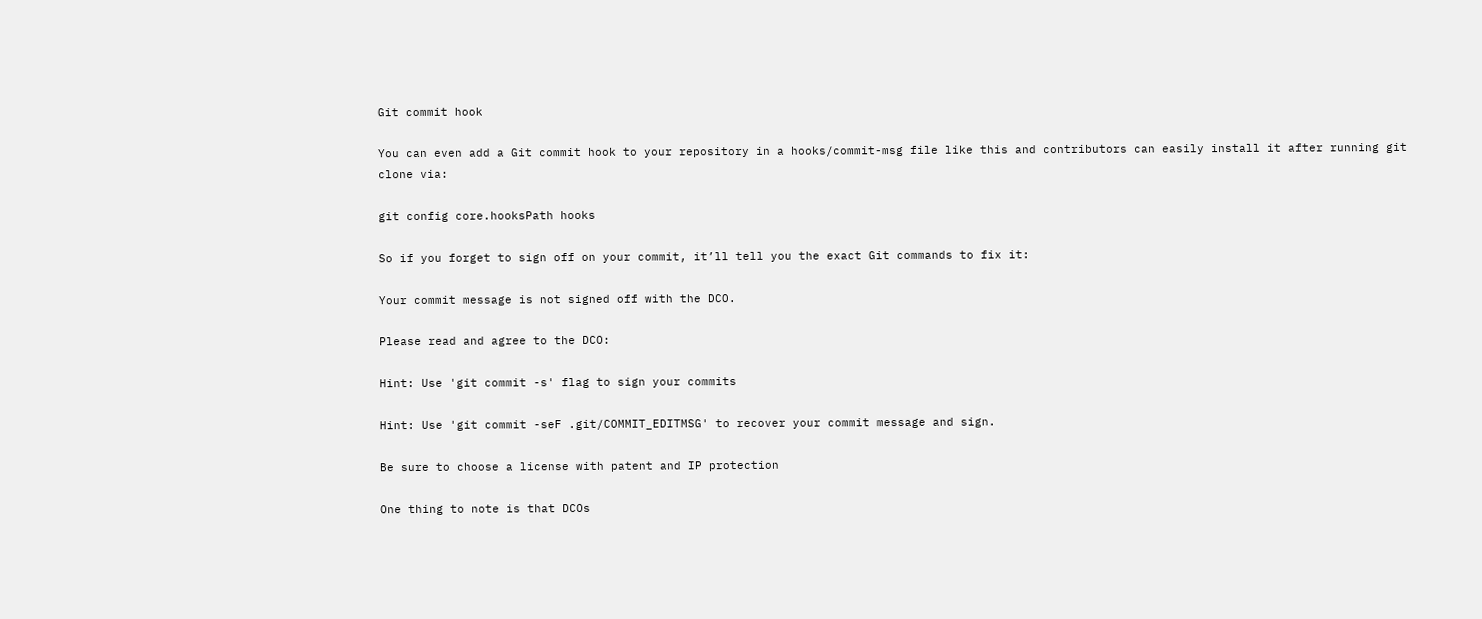Git commit hook

You can even add a Git commit hook to your repository in a hooks/commit-msg file like this and contributors can easily install it after running git clone via:

git config core.hooksPath hooks

So if you forget to sign off on your commit, it’ll tell you the exact Git commands to fix it:

Your commit message is not signed off with the DCO.

Please read and agree to the DCO:

Hint: Use 'git commit -s' flag to sign your commits

Hint: Use 'git commit -seF .git/COMMIT_EDITMSG' to recover your commit message and sign.

Be sure to choose a license with patent and IP protection

One thing to note is that DCOs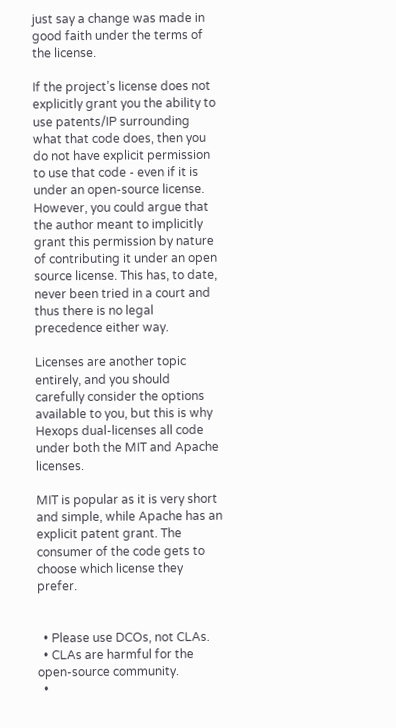just say a change was made in good faith under the terms of the license.

If the project’s license does not explicitly grant you the ability to use patents/IP surrounding what that code does, then you do not have explicit permission to use that code - even if it is under an open-source license. However, you could argue that the author meant to implicitly grant this permission by nature of contributing it under an open source license. This has, to date, never been tried in a court and thus there is no legal precedence either way.

Licenses are another topic entirely, and you should carefully consider the options available to you, but this is why Hexops dual-licenses all code under both the MIT and Apache licenses.

MIT is popular as it is very short and simple, while Apache has an explicit patent grant. The consumer of the code gets to choose which license they prefer.


  • Please use DCOs, not CLAs.
  • CLAs are harmful for the open-source community.
  •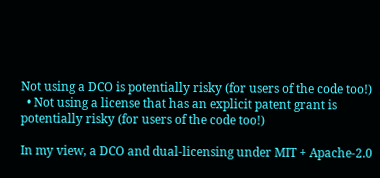Not using a DCO is potentially risky (for users of the code too!)
  • Not using a license that has an explicit patent grant is potentially risky (for users of the code too!)

In my view, a DCO and dual-licensing under MIT + Apache-2.0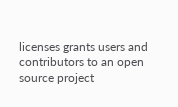licenses grants users and contributors to an open source project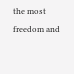the most freedom and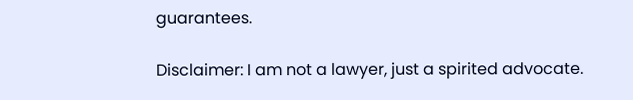guarantees.

Disclaimer: I am not a lawyer, just a spirited advocate.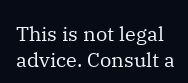This is not legal advice. Consult a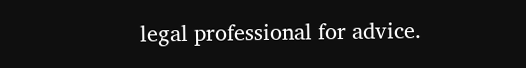legal professional for advice.